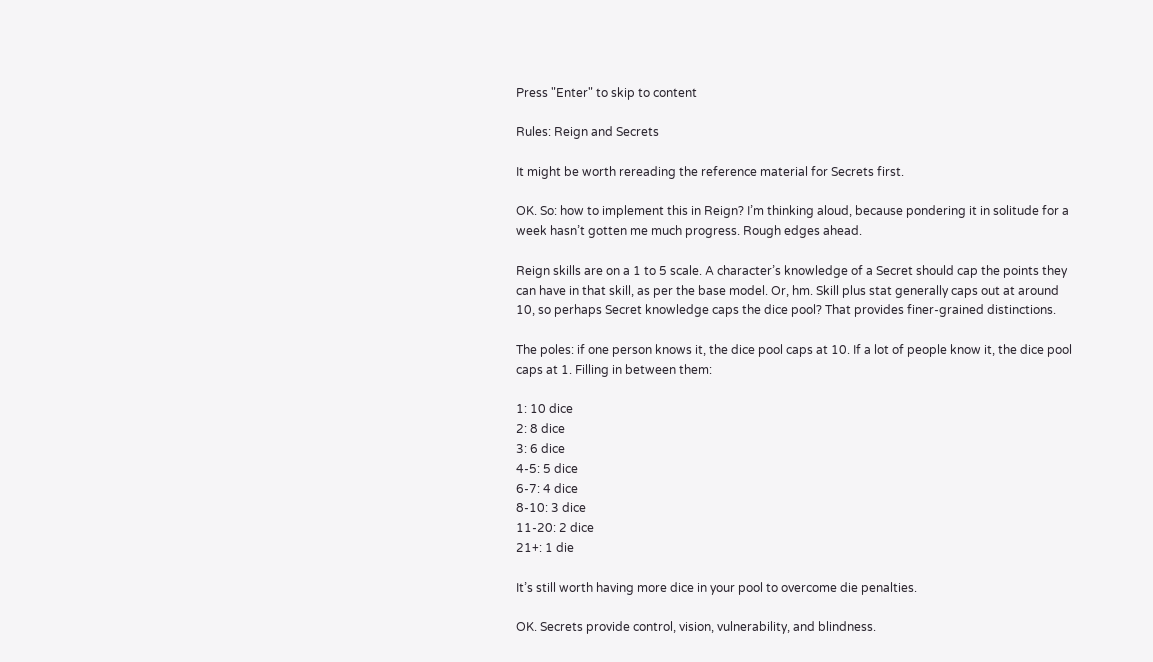Press "Enter" to skip to content

Rules: Reign and Secrets

It might be worth rereading the reference material for Secrets first.

OK. So: how to implement this in Reign? I’m thinking aloud, because pondering it in solitude for a week hasn’t gotten me much progress. Rough edges ahead.

Reign skills are on a 1 to 5 scale. A character’s knowledge of a Secret should cap the points they can have in that skill, as per the base model. Or, hm. Skill plus stat generally caps out at around 10, so perhaps Secret knowledge caps the dice pool? That provides finer-grained distinctions.

The poles: if one person knows it, the dice pool caps at 10. If a lot of people know it, the dice pool caps at 1. Filling in between them:

1: 10 dice
2: 8 dice
3: 6 dice
4-5: 5 dice
6-7: 4 dice
8-10: 3 dice
11-20: 2 dice
21+: 1 die

It’s still worth having more dice in your pool to overcome die penalties.

OK. Secrets provide control, vision, vulnerability, and blindness.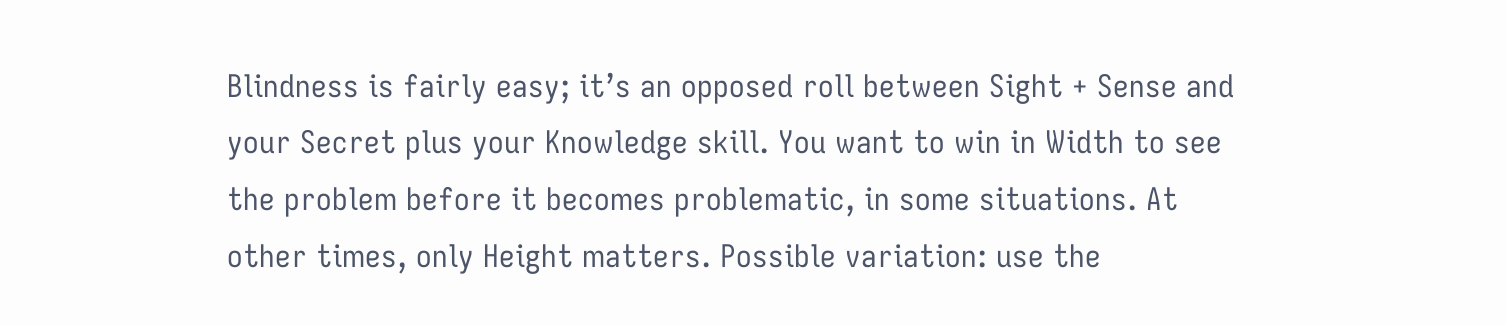Blindness is fairly easy; it’s an opposed roll between Sight + Sense and your Secret plus your Knowledge skill. You want to win in Width to see the problem before it becomes problematic, in some situations. At other times, only Height matters. Possible variation: use the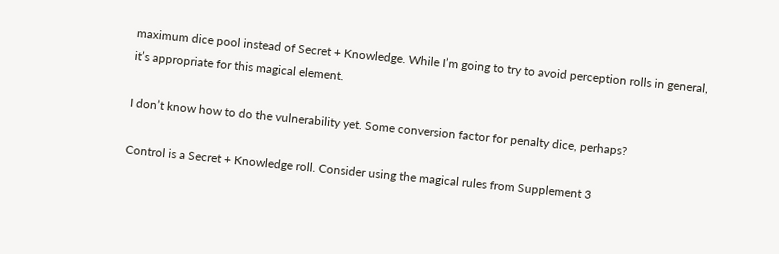maximum dice pool instead of Secret + Knowledge. While I’m going to try to avoid perception rolls in general, it’s appropriate for this magical element.

I don’t know how to do the vulnerability yet. Some conversion factor for penalty dice, perhaps?

Control is a Secret + Knowledge roll. Consider using the magical rules from Supplement 3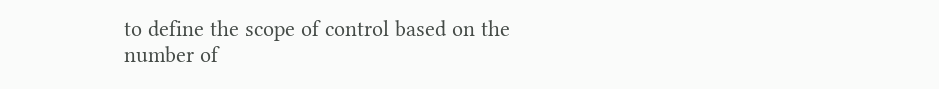to define the scope of control based on the number of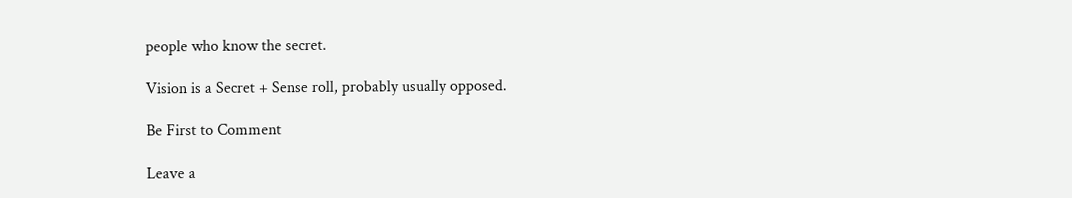people who know the secret.

Vision is a Secret + Sense roll, probably usually opposed.

Be First to Comment

Leave a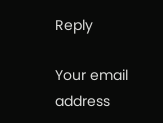Reply

Your email address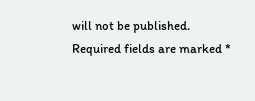will not be published. Required fields are marked *